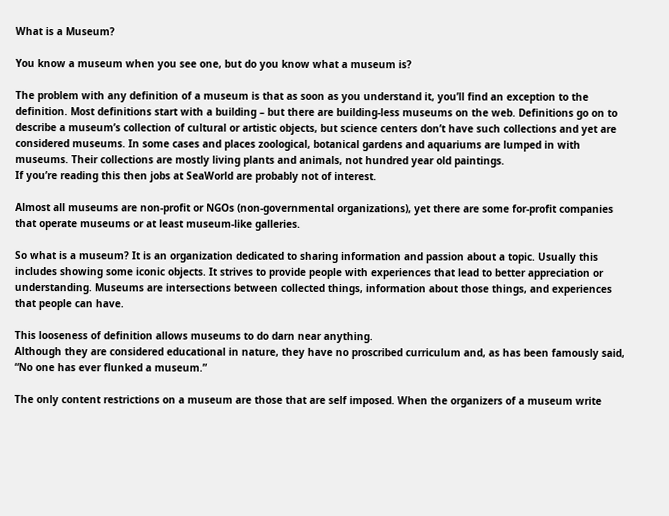What is a Museum?

You know a museum when you see one, but do you know what a museum is?

The problem with any definition of a museum is that as soon as you understand it, you’ll find an exception to the definition. Most definitions start with a building – but there are building-less museums on the web. Definitions go on to describe a museum’s collection of cultural or artistic objects, but science centers don’t have such collections and yet are considered museums. In some cases and places zoological, botanical gardens and aquariums are lumped in with museums. Their collections are mostly living plants and animals, not hundred year old paintings.
If you’re reading this then jobs at SeaWorld are probably not of interest.

Almost all museums are non-profit or NGOs (non-governmental organizations), yet there are some for-profit companies that operate museums or at least museum-like galleries.

So what is a museum? It is an organization dedicated to sharing information and passion about a topic. Usually this includes showing some iconic objects. It strives to provide people with experiences that lead to better appreciation or understanding. Museums are intersections between collected things, information about those things, and experiences that people can have.

This looseness of definition allows museums to do darn near anything.
Although they are considered educational in nature, they have no proscribed curriculum and, as has been famously said, “No one has ever flunked a museum.”

The only content restrictions on a museum are those that are self imposed. When the organizers of a museum write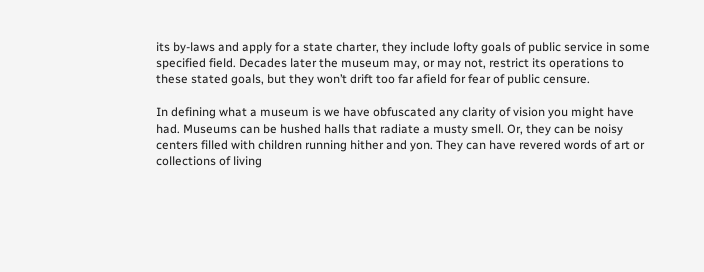its by-laws and apply for a state charter, they include lofty goals of public service in some specified field. Decades later the museum may, or may not, restrict its operations to these stated goals, but they won’t drift too far afield for fear of public censure.

In defining what a museum is we have obfuscated any clarity of vision you might have had. Museums can be hushed halls that radiate a musty smell. Or, they can be noisy centers filled with children running hither and yon. They can have revered words of art or collections of living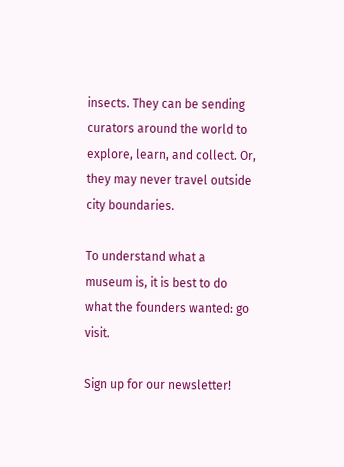insects. They can be sending curators around the world to explore, learn, and collect. Or, they may never travel outside city boundaries.

To understand what a museum is, it is best to do what the founders wanted: go visit.

Sign up for our newsletter!